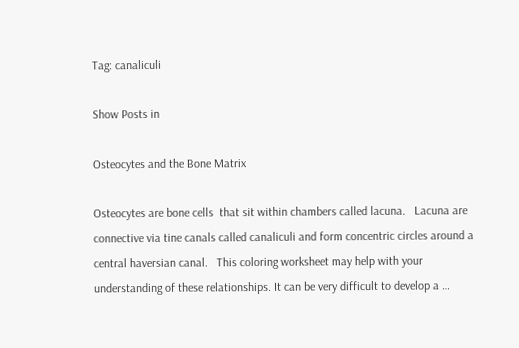Tag: canaliculi

Show Posts in

Osteocytes and the Bone Matrix

Osteocytes are bone cells  that sit within chambers called lacuna.   Lacuna are connective via tine canals called canaliculi and form concentric circles around a central haversian canal.   This coloring worksheet may help with your understanding of these relationships. It can be very difficult to develop a …